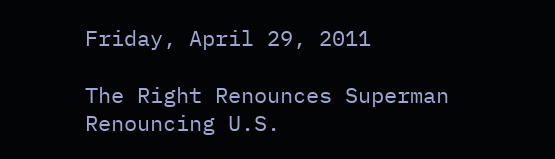Friday, April 29, 2011

The Right Renounces Superman Renouncing U.S.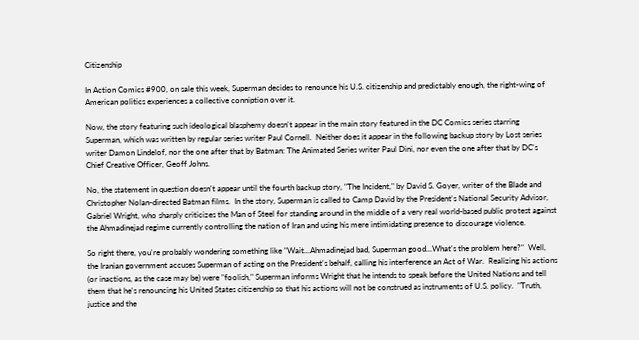Citizenship

In Action Comics #900, on sale this week, Superman decides to renounce his U.S. citizenship and predictably enough, the right-wing of American politics experiences a collective conniption over it.

Now, the story featuring such ideological blasphemy doesn't appear in the main story featured in the DC Comics series starring Superman, which was written by regular series writer Paul Cornell.  Neither does it appear in the following backup story by Lost series writer Damon Lindelof, nor the one after that by Batman: The Animated Series writer Paul Dini, nor even the one after that by DC's Chief Creative Officer, Geoff Johns.

No, the statement in question doesn't appear until the fourth backup story, "The Incident," by David S. Goyer, writer of the Blade and Christopher Nolan-directed Batman films.  In the story, Superman is called to Camp David by the President's National Security Advisor, Gabriel Wright, who sharply criticizes the Man of Steel for standing around in the middle of a very real world-based public protest against the Ahmadinejad regime currently controlling the nation of Iran and using his mere intimidating presence to discourage violence.

So right there, you're probably wondering something like "Wait...Ahmadinejad bad, Superman good...What's the problem here?"  Well, the Iranian government accuses Superman of acting on the President's behalf, calling his interference an Act of War.  Realizing his actions (or inactions, as the case may be) were "foolish," Superman informs Wright that he intends to speak before the United Nations and tell them that he's renouncing his United States citizenship so that his actions will not be construed as instruments of U.S. policy.  "Truth, justice and the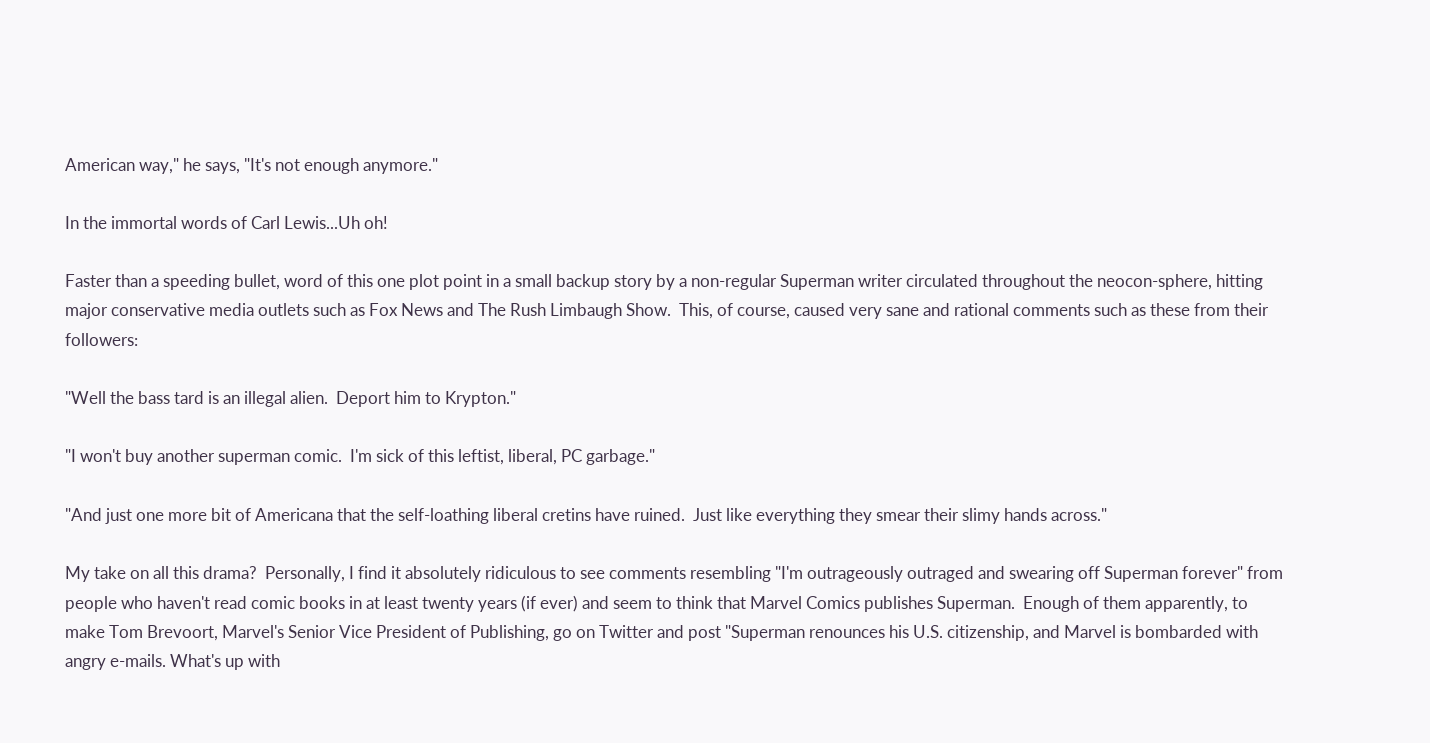American way," he says, "It's not enough anymore."

In the immortal words of Carl Lewis...Uh oh!

Faster than a speeding bullet, word of this one plot point in a small backup story by a non-regular Superman writer circulated throughout the neocon-sphere, hitting major conservative media outlets such as Fox News and The Rush Limbaugh Show.  This, of course, caused very sane and rational comments such as these from their followers:

"Well the bass tard is an illegal alien.  Deport him to Krypton."

"I won't buy another superman comic.  I'm sick of this leftist, liberal, PC garbage."

"And just one more bit of Americana that the self-loathing liberal cretins have ruined.  Just like everything they smear their slimy hands across."

My take on all this drama?  Personally, I find it absolutely ridiculous to see comments resembling "I'm outrageously outraged and swearing off Superman forever" from people who haven't read comic books in at least twenty years (if ever) and seem to think that Marvel Comics publishes Superman.  Enough of them apparently, to make Tom Brevoort, Marvel's Senior Vice President of Publishing, go on Twitter and post "Superman renounces his U.S. citizenship, and Marvel is bombarded with angry e-mails. What's up with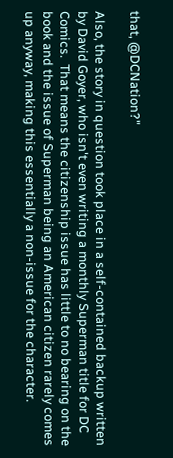that, @DCNation?"

Also, the story in question took place in a self-contained backup written by David Goyer, who isn't even writing a monthly Superman title for DC Comics.  That means the citizenship issue has little to no bearing on the book and the issue of Superman being an American citizen rarely comes up anyway, making this essentially a non-issue for the character.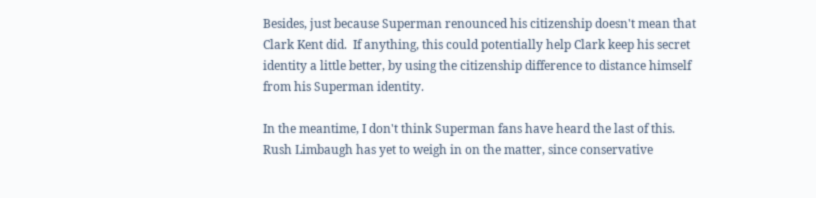Besides, just because Superman renounced his citizenship doesn't mean that Clark Kent did.  If anything, this could potentially help Clark keep his secret identity a little better, by using the citizenship difference to distance himself from his Superman identity.

In the meantime, I don't think Superman fans have heard the last of this.  Rush Limbaugh has yet to weigh in on the matter, since conservative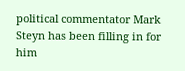political commentator Mark Steyn has been filling in for him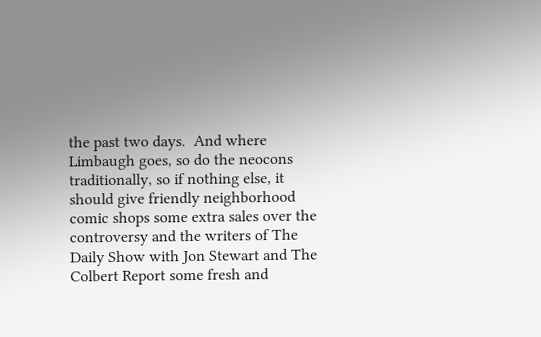the past two days.  And where Limbaugh goes, so do the neocons traditionally, so if nothing else, it should give friendly neighborhood comic shops some extra sales over the controversy and the writers of The Daily Show with Jon Stewart and The Colbert Report some fresh and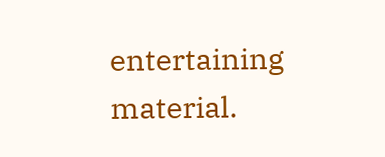entertaining material.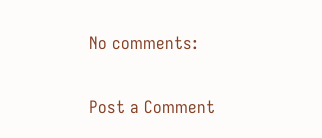No comments:

Post a Comment